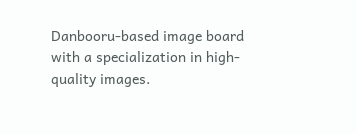Danbooru-based image board with a specialization in high-quality images.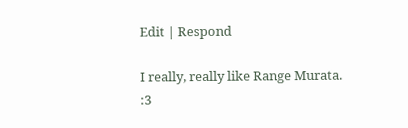Edit | Respond

I really, really like Range Murata. :3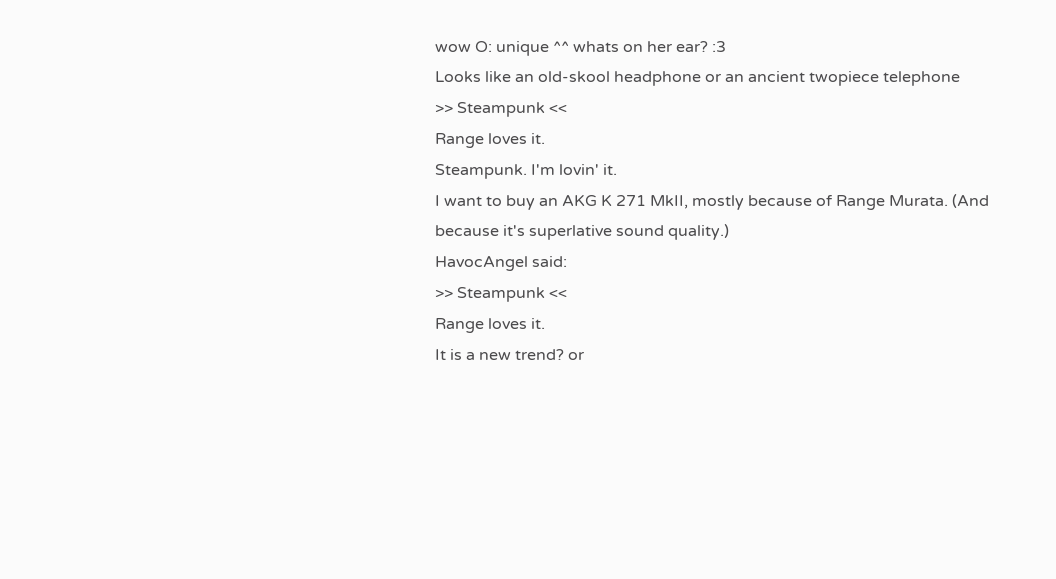wow O: unique ^^ whats on her ear? :3
Looks like an old-skool headphone or an ancient twopiece telephone
>> Steampunk <<
Range loves it.
Steampunk. I'm lovin' it.
I want to buy an AKG K 271 MkII, mostly because of Range Murata. (And because it's superlative sound quality.)
HavocAngel said:
>> Steampunk <<
Range loves it.
It is a new trend? or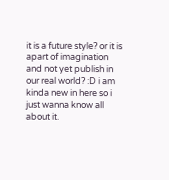it is a future style? or it is apart of imagination and not yet publish in our real world? :D i am kinda new in here so i just wanna know all about it.